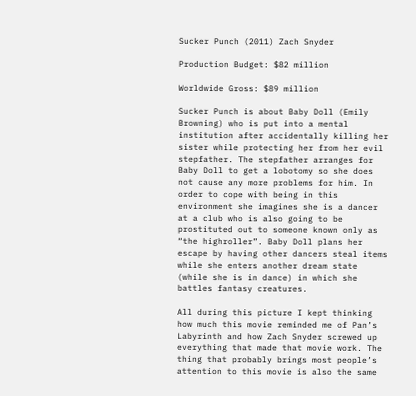Sucker Punch (2011) Zach Snyder

Production Budget: $82 million

Worldwide Gross: $89 million

Sucker Punch is about Baby Doll (Emily Browning) who is put into a mental institution after accidentally killing her sister while protecting her from her evil stepfather. The stepfather arranges for Baby Doll to get a lobotomy so she does not cause any more problems for him. In order to cope with being in this environment she imagines she is a dancer at a club who is also going to be prostituted out to someone known only as “the highroller”. Baby Doll plans her escape by having other dancers steal items while she enters another dream state (while she is in dance) in which she battles fantasy creatures.

All during this picture I kept thinking how much this movie reminded me of Pan’s Labyrinth and how Zach Snyder screwed up everything that made that movie work. The thing that probably brings most people’s attention to this movie is also the same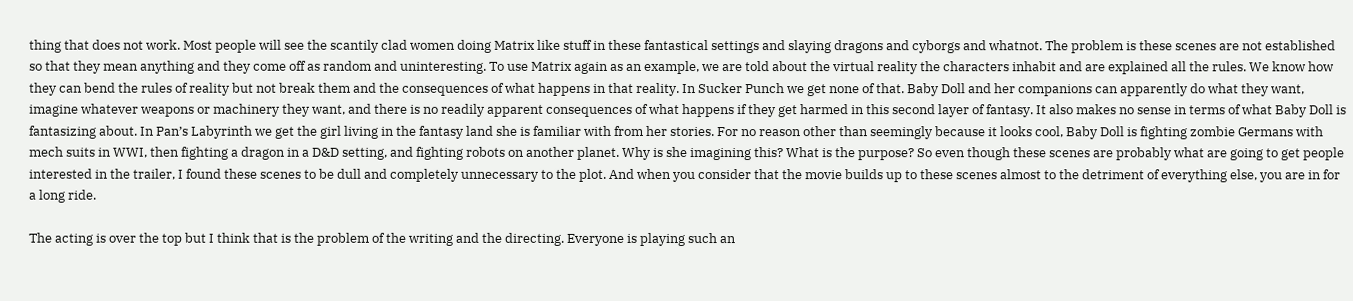thing that does not work. Most people will see the scantily clad women doing Matrix like stuff in these fantastical settings and slaying dragons and cyborgs and whatnot. The problem is these scenes are not established so that they mean anything and they come off as random and uninteresting. To use Matrix again as an example, we are told about the virtual reality the characters inhabit and are explained all the rules. We know how they can bend the rules of reality but not break them and the consequences of what happens in that reality. In Sucker Punch we get none of that. Baby Doll and her companions can apparently do what they want, imagine whatever weapons or machinery they want, and there is no readily apparent consequences of what happens if they get harmed in this second layer of fantasy. It also makes no sense in terms of what Baby Doll is fantasizing about. In Pan’s Labyrinth we get the girl living in the fantasy land she is familiar with from her stories. For no reason other than seemingly because it looks cool, Baby Doll is fighting zombie Germans with mech suits in WWI, then fighting a dragon in a D&D setting, and fighting robots on another planet. Why is she imagining this? What is the purpose? So even though these scenes are probably what are going to get people interested in the trailer, I found these scenes to be dull and completely unnecessary to the plot. And when you consider that the movie builds up to these scenes almost to the detriment of everything else, you are in for a long ride.

The acting is over the top but I think that is the problem of the writing and the directing. Everyone is playing such an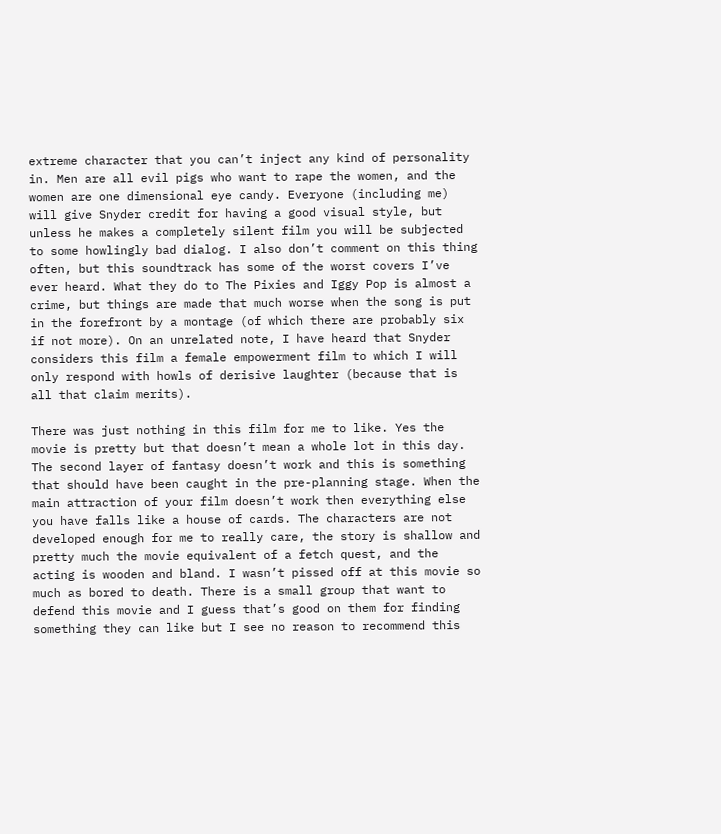extreme character that you can’t inject any kind of personality in. Men are all evil pigs who want to rape the women, and the women are one dimensional eye candy. Everyone (including me) will give Snyder credit for having a good visual style, but unless he makes a completely silent film you will be subjected to some howlingly bad dialog. I also don’t comment on this thing often, but this soundtrack has some of the worst covers I’ve ever heard. What they do to The Pixies and Iggy Pop is almost a crime, but things are made that much worse when the song is put in the forefront by a montage (of which there are probably six if not more). On an unrelated note, I have heard that Snyder considers this film a female empowerment film to which I will only respond with howls of derisive laughter (because that is all that claim merits).

There was just nothing in this film for me to like. Yes the movie is pretty but that doesn’t mean a whole lot in this day. The second layer of fantasy doesn’t work and this is something that should have been caught in the pre-planning stage. When the main attraction of your film doesn’t work then everything else you have falls like a house of cards. The characters are not developed enough for me to really care, the story is shallow and pretty much the movie equivalent of a fetch quest, and the acting is wooden and bland. I wasn’t pissed off at this movie so much as bored to death. There is a small group that want to defend this movie and I guess that’s good on them for finding something they can like but I see no reason to recommend this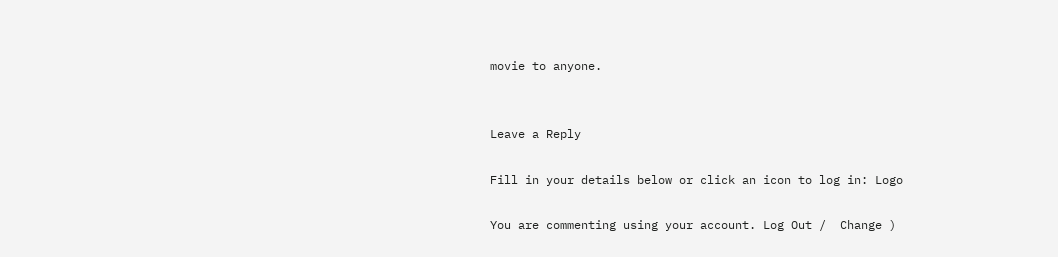movie to anyone.


Leave a Reply

Fill in your details below or click an icon to log in: Logo

You are commenting using your account. Log Out /  Change )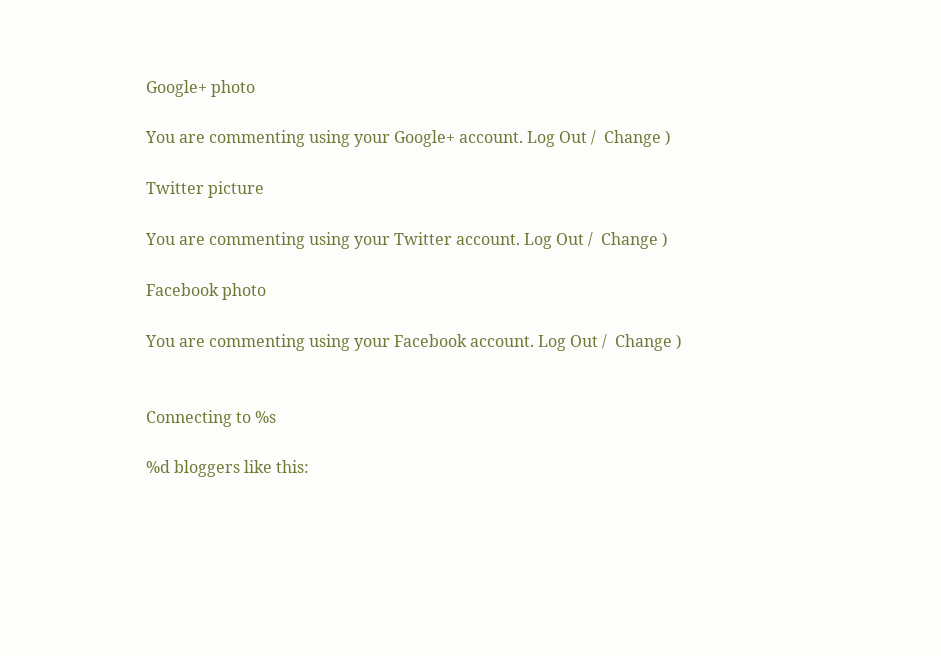Google+ photo

You are commenting using your Google+ account. Log Out /  Change )

Twitter picture

You are commenting using your Twitter account. Log Out /  Change )

Facebook photo

You are commenting using your Facebook account. Log Out /  Change )


Connecting to %s

%d bloggers like this: